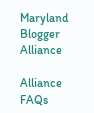Maryland Blogger Alliance

Alliance FAQs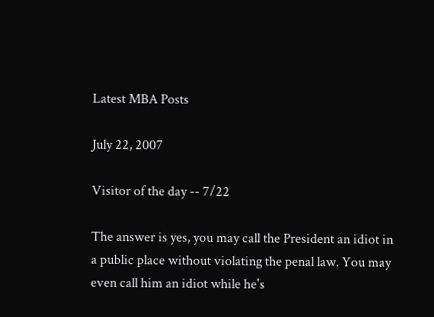Latest MBA Posts

July 22, 2007

Visitor of the day -- 7/22

The answer is yes, you may call the President an idiot in a public place without violating the penal law. You may even call him an idiot while he's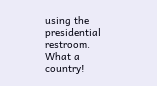using the presidential restroom. What a country!